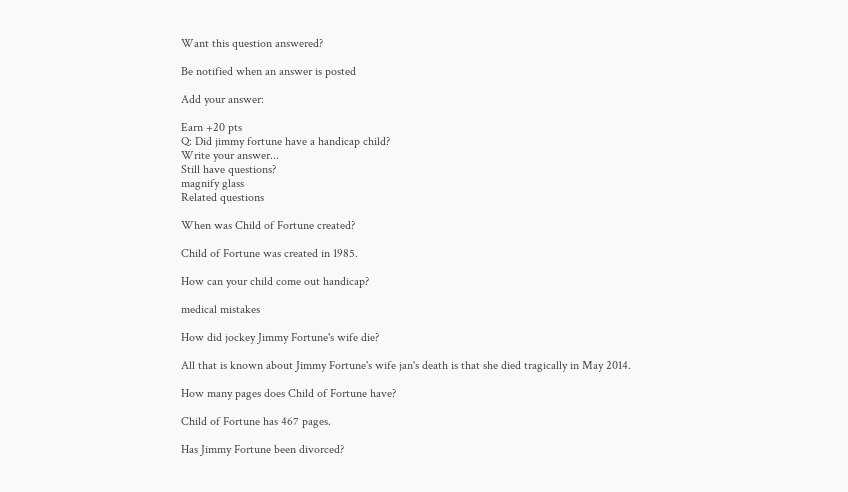Want this question answered?

Be notified when an answer is posted

Add your answer:

Earn +20 pts
Q: Did jimmy fortune have a handicap child?
Write your answer...
Still have questions?
magnify glass
Related questions

When was Child of Fortune created?

Child of Fortune was created in 1985.

How can your child come out handicap?

medical mistakes

How did jockey Jimmy Fortune's wife die?

All that is known about Jimmy Fortune's wife jan's death is that she died tragically in May 2014.

How many pages does Child of Fortune have?

Child of Fortune has 467 pages.

Has Jimmy Fortune been divorced?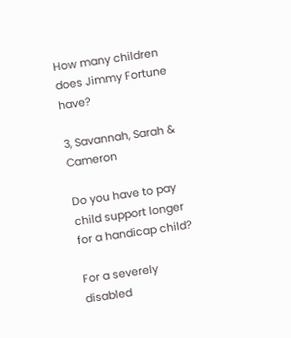How many children does Jimmy Fortune have?

3, Savannah, Sarah & Cameron

Do you have to pay child support longer for a handicap child?

For a severely disabled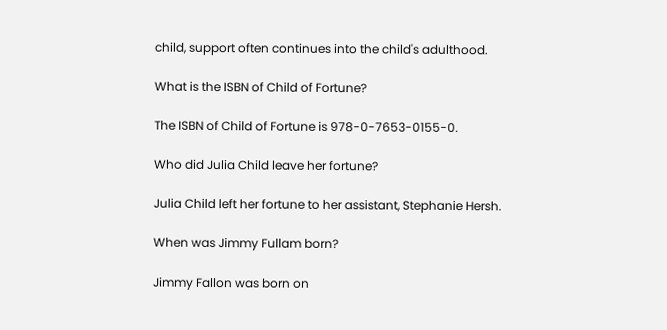child, support often continues into the child's adulthood.

What is the ISBN of Child of Fortune?

The ISBN of Child of Fortune is 978-0-7653-0155-0.

Who did Julia Child leave her fortune?

Julia Child left her fortune to her assistant, Stephanie Hersh.

When was Jimmy Fullam born?

Jimmy Fallon was born on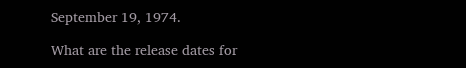September 19, 1974.

What are the release dates for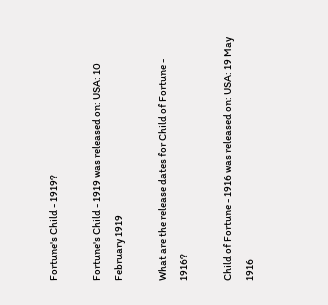Fortune's Child - 1919?

Fortune's Child - 1919 was released on: USA: 10 February 1919

What are the release dates for Child of Fortune - 1916?

Child of Fortune - 1916 was released on: USA: 19 May 1916